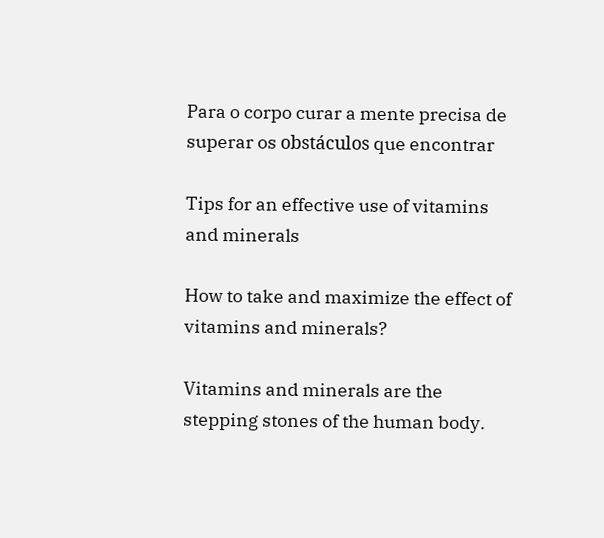Para o corpo curar a mente precisa de superar os obstáculos que encontrar

Tips for an effective use of vitamins and minerals

How to take and maximize the effect of vitamins and minerals?

Vitamins and minerals are the stepping stones of the human body.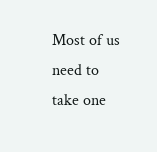Most of us need to take one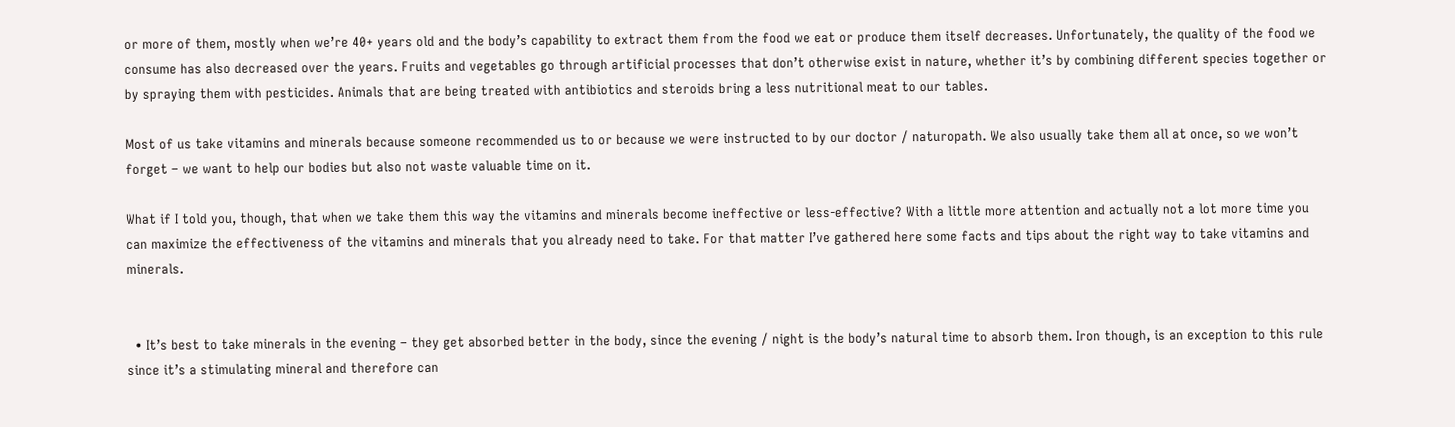or more of them, mostly when we’re 40+ years old and the body’s capability to extract them from the food we eat or produce them itself decreases. Unfortunately, the quality of the food we consume has also decreased over the years. Fruits and vegetables go through artificial processes that don’t otherwise exist in nature, whether it’s by combining different species together or by spraying them with pesticides. Animals that are being treated with antibiotics and steroids bring a less nutritional meat to our tables.

Most of us take vitamins and minerals because someone recommended us to or because we were instructed to by our doctor / naturopath. We also usually take them all at once, so we won’t forget – we want to help our bodies but also not waste valuable time on it.

What if I told you, though, that when we take them this way the vitamins and minerals become ineffective or less-effective? With a little more attention and actually not a lot more time you can maximize the effectiveness of the vitamins and minerals that you already need to take. For that matter I’ve gathered here some facts and tips about the right way to take vitamins and minerals.


  • It’s best to take minerals in the evening – they get absorbed better in the body, since the evening / night is the body’s natural time to absorb them. Iron though, is an exception to this rule since it’s a stimulating mineral and therefore can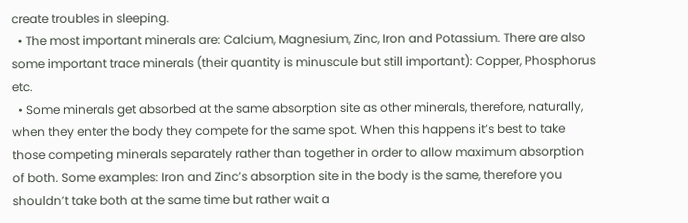create troubles in sleeping.
  • The most important minerals are: Calcium, Magnesium, Zinc, Iron and Potassium. There are also some important trace minerals (their quantity is minuscule but still important): Copper, Phosphorus etc.
  • Some minerals get absorbed at the same absorption site as other minerals, therefore, naturally, when they enter the body they compete for the same spot. When this happens it’s best to take those competing minerals separately rather than together in order to allow maximum absorption of both. Some examples: Iron and Zinc’s absorption site in the body is the same, therefore you shouldn’t take both at the same time but rather wait a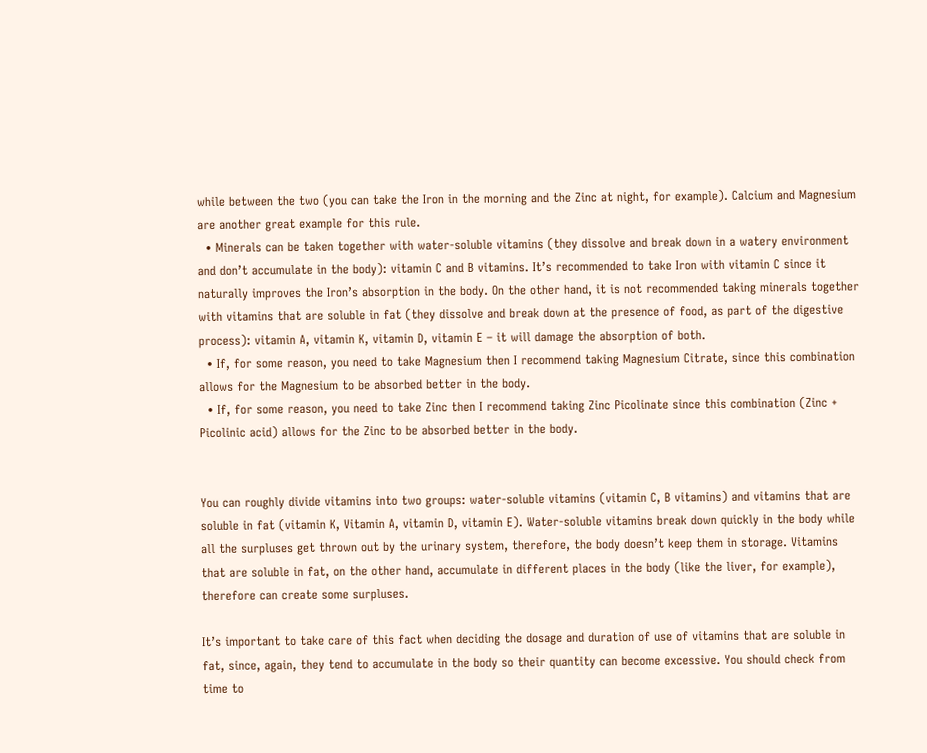while between the two (you can take the Iron in the morning and the Zinc at night, for example). Calcium and Magnesium are another great example for this rule.
  • Minerals can be taken together with water-soluble vitamins (they dissolve and break down in a watery environment and don’t accumulate in the body): vitamin C and B vitamins. It’s recommended to take Iron with vitamin C since it naturally improves the Iron’s absorption in the body. On the other hand, it is not recommended taking minerals together with vitamins that are soluble in fat (they dissolve and break down at the presence of food, as part of the digestive process): vitamin A, vitamin K, vitamin D, vitamin E – it will damage the absorption of both.
  • If, for some reason, you need to take Magnesium then I recommend taking Magnesium Citrate, since this combination allows for the Magnesium to be absorbed better in the body.
  • If, for some reason, you need to take Zinc then I recommend taking Zinc Picolinate since this combination (Zinc + Picolinic acid) allows for the Zinc to be absorbed better in the body.


You can roughly divide vitamins into two groups: water-soluble vitamins (vitamin C, B vitamins) and vitamins that are soluble in fat (vitamin K, Vitamin A, vitamin D, vitamin E). Water-soluble vitamins break down quickly in the body while all the surpluses get thrown out by the urinary system, therefore, the body doesn’t keep them in storage. Vitamins that are soluble in fat, on the other hand, accumulate in different places in the body (like the liver, for example), therefore can create some surpluses.

It’s important to take care of this fact when deciding the dosage and duration of use of vitamins that are soluble in fat, since, again, they tend to accumulate in the body so their quantity can become excessive. You should check from time to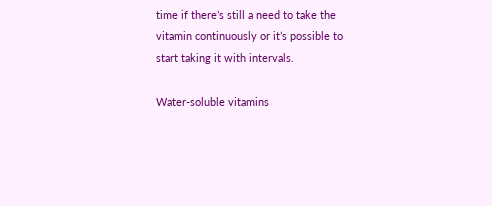time if there’s still a need to take the vitamin continuously or it’s possible to start taking it with intervals.

Water-soluble vitamins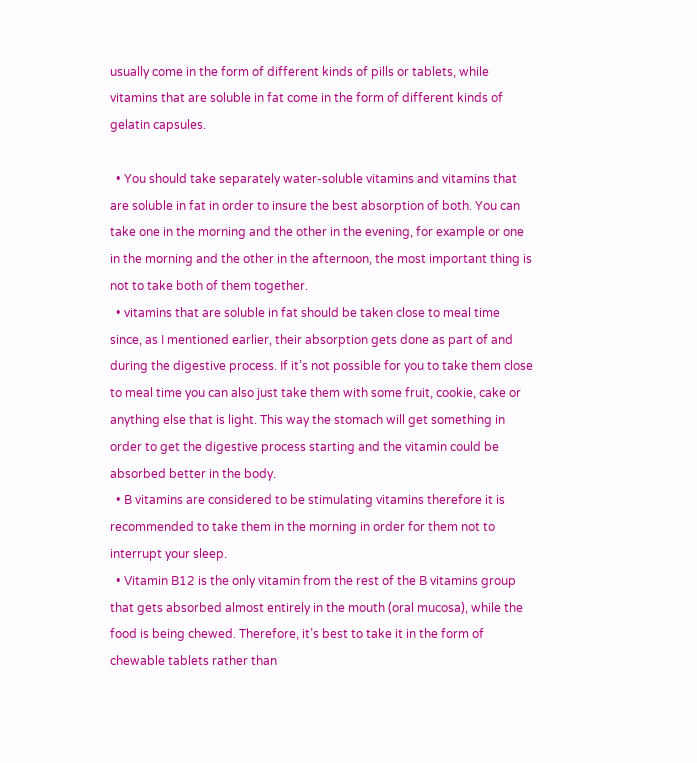usually come in the form of different kinds of pills or tablets, while vitamins that are soluble in fat come in the form of different kinds of gelatin capsules.

  • You should take separately water-soluble vitamins and vitamins that are soluble in fat in order to insure the best absorption of both. You can take one in the morning and the other in the evening, for example or one in the morning and the other in the afternoon, the most important thing is not to take both of them together.
  • vitamins that are soluble in fat should be taken close to meal time since, as I mentioned earlier, their absorption gets done as part of and during the digestive process. If it’s not possible for you to take them close to meal time you can also just take them with some fruit, cookie, cake or anything else that is light. This way the stomach will get something in order to get the digestive process starting and the vitamin could be absorbed better in the body.
  • B vitamins are considered to be stimulating vitamins therefore it is recommended to take them in the morning in order for them not to interrupt your sleep.
  • Vitamin B12 is the only vitamin from the rest of the B vitamins group that gets absorbed almost entirely in the mouth (oral mucosa), while the food is being chewed. Therefore, it’s best to take it in the form of chewable tablets rather than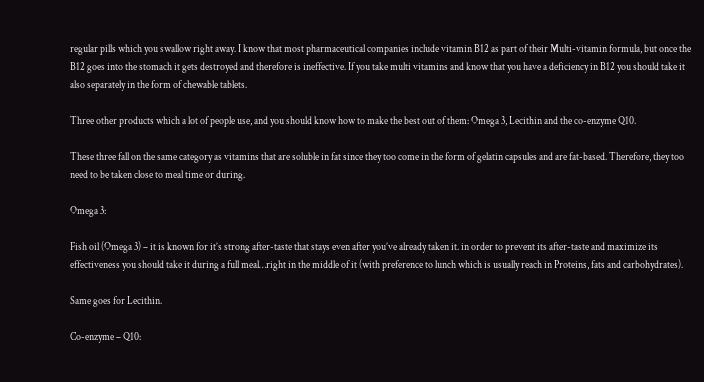regular pills which you swallow right away. I know that most pharmaceutical companies include vitamin B12 as part of their Multi-vitamin formula, but once the B12 goes into the stomach it gets destroyed and therefore is ineffective. If you take multi vitamins and know that you have a deficiency in B12 you should take it also separately in the form of chewable tablets.

Three other products which a lot of people use, and you should know how to make the best out of them: Omega 3, Lecithin and the co-enzyme Q10.

These three fall on the same category as vitamins that are soluble in fat since they too come in the form of gelatin capsules and are fat-based. Therefore, they too need to be taken close to meal time or during.

Omega 3:

Fish oil (Omega 3) – it is known for it’s strong after-taste that stays even after you’ve already taken it. in order to prevent its after-taste and maximize its effectiveness you should take it during a full meal…right in the middle of it (with preference to lunch which is usually reach in Proteins, fats and carbohydrates).

Same goes for Lecithin.

Co-enzyme – Q10: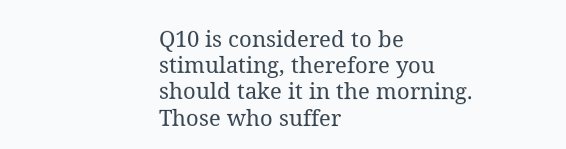Q10 is considered to be stimulating, therefore you should take it in the morning. Those who suffer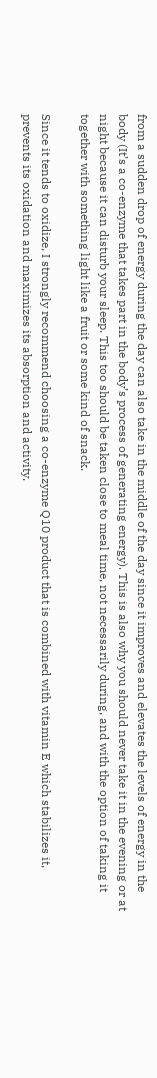from a sudden drop of energy during the day can also take in the middle of the day since it improves and elevates the levels of energy in the body (It’s a co-enzyme that takes part in the body’s process of generating energy). This is also why you should never take it in the evening or at night because it can disturb your sleep. This too should be taken close to meal time, not necessarily during, and with the option of taking it together with something light like a fruit or some kind of snack.

Since it tends to oxidize, I strongly recommend choosing a co-enzyme Q10 product that is combined with vitamin E which stabilizes it, prevents its oxidation and maximizes its absorption and activity.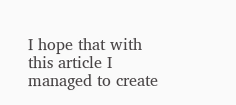I hope that with this article I managed to create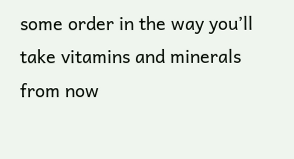some order in the way you’ll take vitamins and minerals from now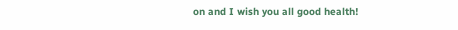on and I wish you all good health!